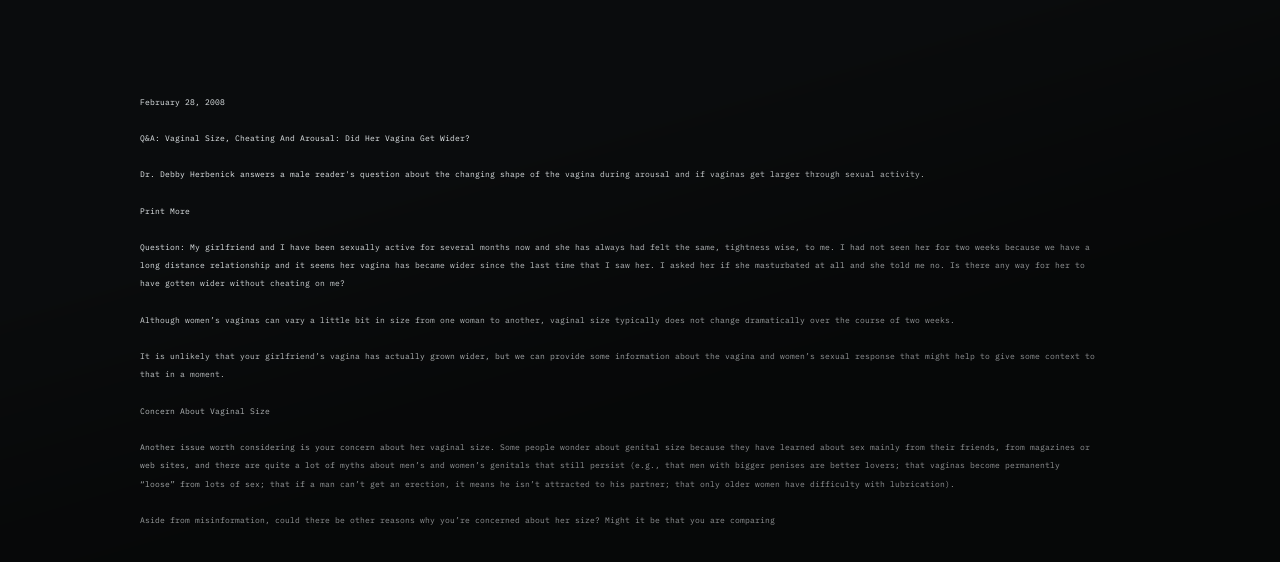February 28, 2008

Q&A: Vaginal Size, Cheating And Arousal: Did Her Vagina Get Wider?

Dr. Debby Herbenick answers a male reader's question about the changing shape of the vagina during arousal and if vaginas get larger through sexual activity.

Print More

Question: My girlfriend and I have been sexually active for several months now and she has always had felt the same, tightness wise, to me. I had not seen her for two weeks because we have a long distance relationship and it seems her vagina has became wider since the last time that I saw her. I asked her if she masturbated at all and she told me no. Is there any way for her to have gotten wider without cheating on me?

Although women’s vaginas can vary a little bit in size from one woman to another, vaginal size typically does not change dramatically over the course of two weeks.

It is unlikely that your girlfriend’s vagina has actually grown wider, but we can provide some information about the vagina and women’s sexual response that might help to give some context to that in a moment.

Concern About Vaginal Size

Another issue worth considering is your concern about her vaginal size. Some people wonder about genital size because they have learned about sex mainly from their friends, from magazines or web sites, and there are quite a lot of myths about men’s and women’s genitals that still persist (e.g., that men with bigger penises are better lovers; that vaginas become permanently “loose” from lots of sex; that if a man can’t get an erection, it means he isn’t attracted to his partner; that only older women have difficulty with lubrication).

Aside from misinformation, could there be other reasons why you’re concerned about her size? Might it be that you are comparing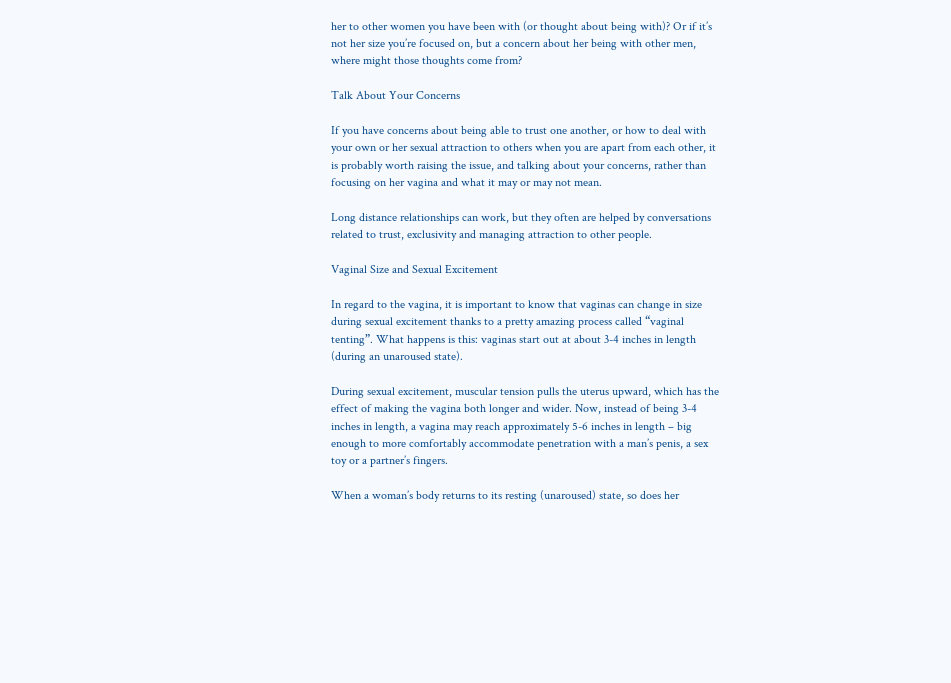her to other women you have been with (or thought about being with)? Or if it’s not her size you’re focused on, but a concern about her being with other men, where might those thoughts come from?

Talk About Your Concerns

If you have concerns about being able to trust one another, or how to deal with your own or her sexual attraction to others when you are apart from each other, it is probably worth raising the issue, and talking about your concerns, rather than focusing on her vagina and what it may or may not mean.

Long distance relationships can work, but they often are helped by conversations related to trust, exclusivity and managing attraction to other people.

Vaginal Size and Sexual Excitement

In regard to the vagina, it is important to know that vaginas can change in size during sexual excitement thanks to a pretty amazing process called “vaginal tenting”. What happens is this: vaginas start out at about 3-4 inches in length (during an unaroused state).

During sexual excitement, muscular tension pulls the uterus upward, which has the effect of making the vagina both longer and wider. Now, instead of being 3-4 inches in length, a vagina may reach approximately 5-6 inches in length – big enough to more comfortably accommodate penetration with a man’s penis, a sex toy or a partner’s fingers.

When a woman’s body returns to its resting (unaroused) state, so does her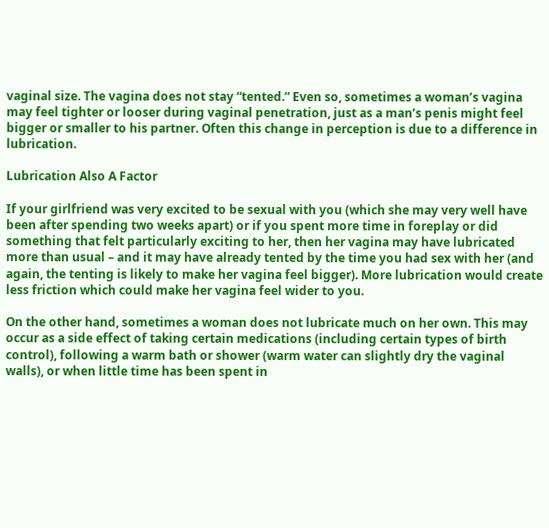vaginal size. The vagina does not stay “tented.” Even so, sometimes a woman’s vagina may feel tighter or looser during vaginal penetration, just as a man’s penis might feel bigger or smaller to his partner. Often this change in perception is due to a difference in lubrication.

Lubrication Also A Factor

If your girlfriend was very excited to be sexual with you (which she may very well have been after spending two weeks apart) or if you spent more time in foreplay or did something that felt particularly exciting to her, then her vagina may have lubricated more than usual – and it may have already tented by the time you had sex with her (and again, the tenting is likely to make her vagina feel bigger). More lubrication would create less friction which could make her vagina feel wider to you.

On the other hand, sometimes a woman does not lubricate much on her own. This may occur as a side effect of taking certain medications (including certain types of birth control), following a warm bath or shower (warm water can slightly dry the vaginal walls), or when little time has been spent in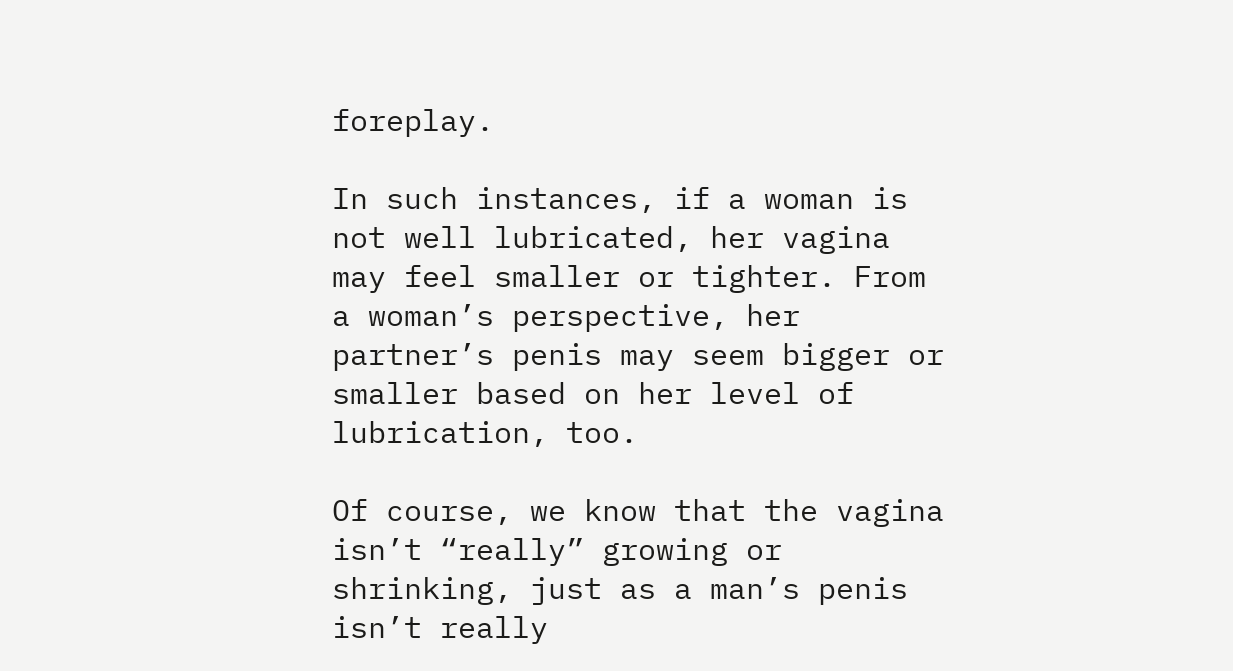foreplay.

In such instances, if a woman is not well lubricated, her vagina may feel smaller or tighter. From a woman’s perspective, her partner’s penis may seem bigger or smaller based on her level of lubrication, too.

Of course, we know that the vagina isn’t “really” growing or shrinking, just as a man’s penis isn’t really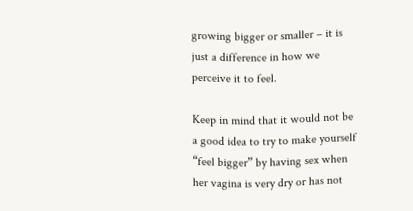growing bigger or smaller – it is just a difference in how we perceive it to feel.

Keep in mind that it would not be a good idea to try to make yourself “feel bigger” by having sex when her vagina is very dry or has not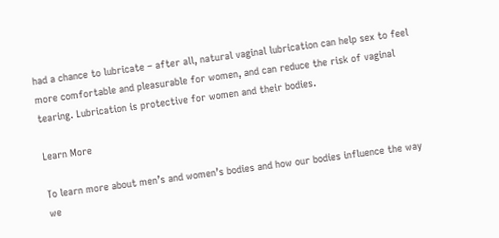had a chance to lubricate – after all, natural vaginal lubrication can help sex to feel more comfortable and pleasurable for women, and can reduce the risk of vaginal tearing. Lubrication is protective for women and their bodies.

Learn More

To learn more about men’s and women’s bodies and how our bodies influence the way we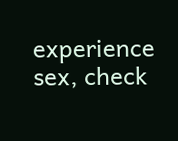experience sex, check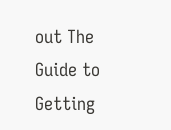out The Guide to Getting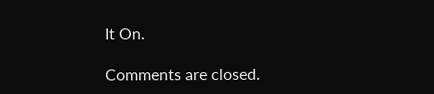It On.

Comments are closed.